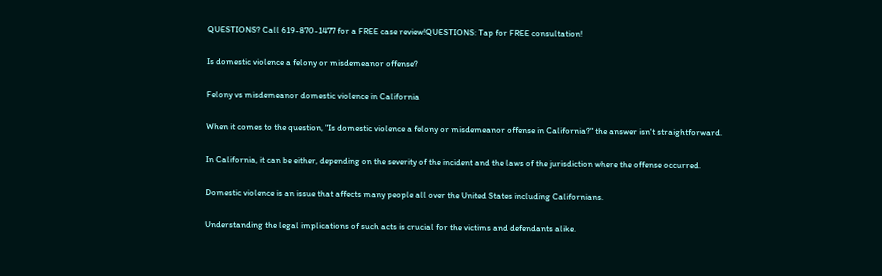QUESTIONS? Call 619-870-1477 for a FREE case review!QUESTIONS: Tap for FREE consultation!

Is domestic violence a felony or misdemeanor offense?

Felony vs misdemeanor domestic violence in California

When it comes to the question, "Is domestic violence a felony or misdemeanor offense in California?" the answer isn't straightforward.

In California, it can be either, depending on the severity of the incident and the laws of the jurisdiction where the offense occurred.

Domestic violence is an issue that affects many people all over the United States including Californians.

Understanding the legal implications of such acts is crucial for the victims and defendants alike.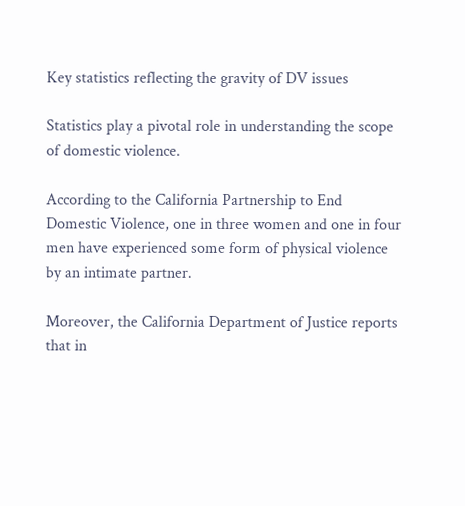Key statistics reflecting the gravity of DV issues

Statistics play a pivotal role in understanding the scope of domestic violence.

According to the California Partnership to End Domestic Violence, one in three women and one in four men have experienced some form of physical violence by an intimate partner.

Moreover, the California Department of Justice reports that in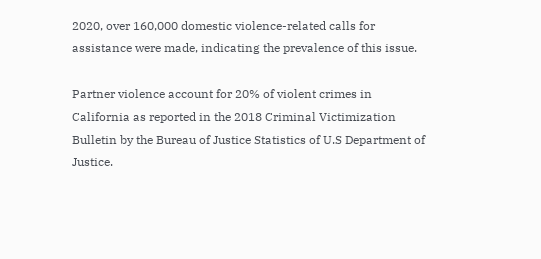2020, over 160,000 domestic violence-related calls for assistance were made, indicating the prevalence of this issue.

Partner violence account for 20% of violent crimes in California as reported in the 2018 Criminal Victimization Bulletin by the Bureau of Justice Statistics of U.S Department of Justice.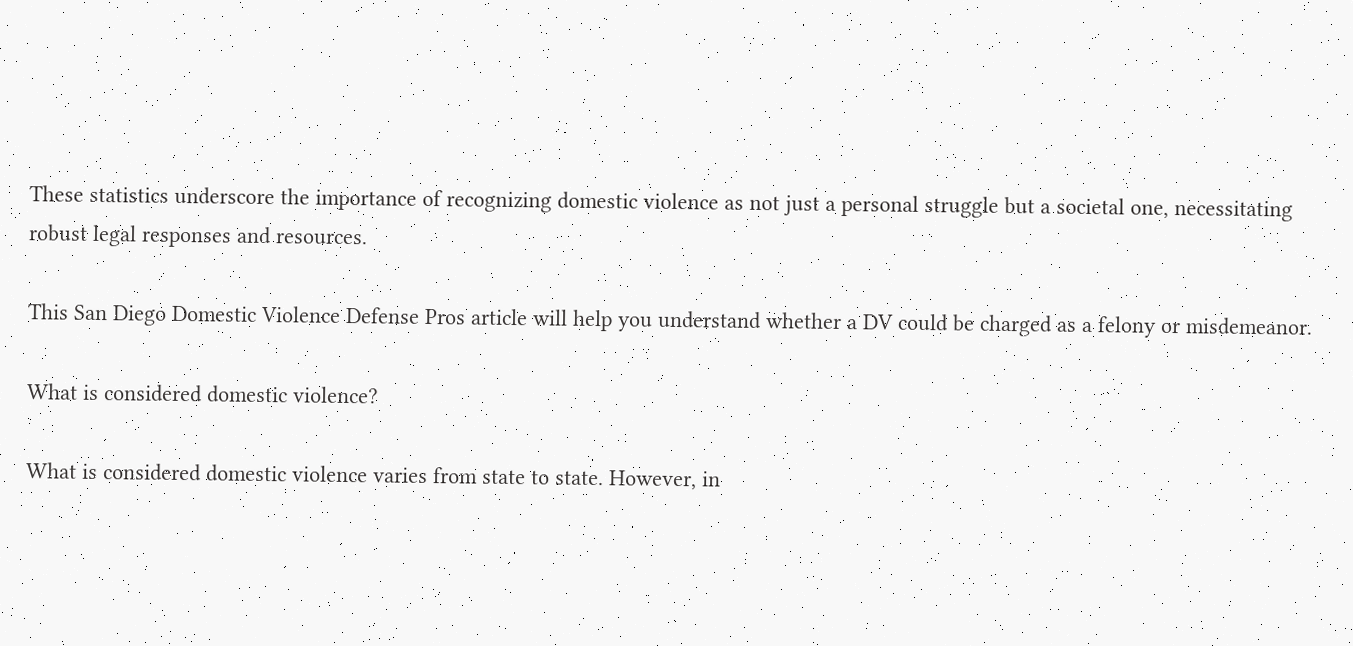These statistics underscore the importance of recognizing domestic violence as not just a personal struggle but a societal one, necessitating robust legal responses and resources.

This San Diego Domestic Violence Defense Pros article will help you understand whether a DV could be charged as a felony or misdemeanor.

What is considered domestic violence?

What is considered domestic violence varies from state to state. However, in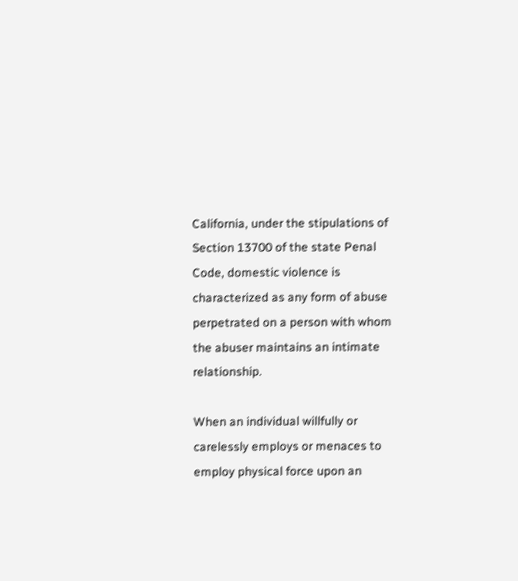California, under the stipulations of Section 13700 of the state Penal Code, domestic violence is characterized as any form of abuse perpetrated on a person with whom the abuser maintains an intimate relationship.

When an individual willfully or carelessly employs or menaces to employ physical force upon an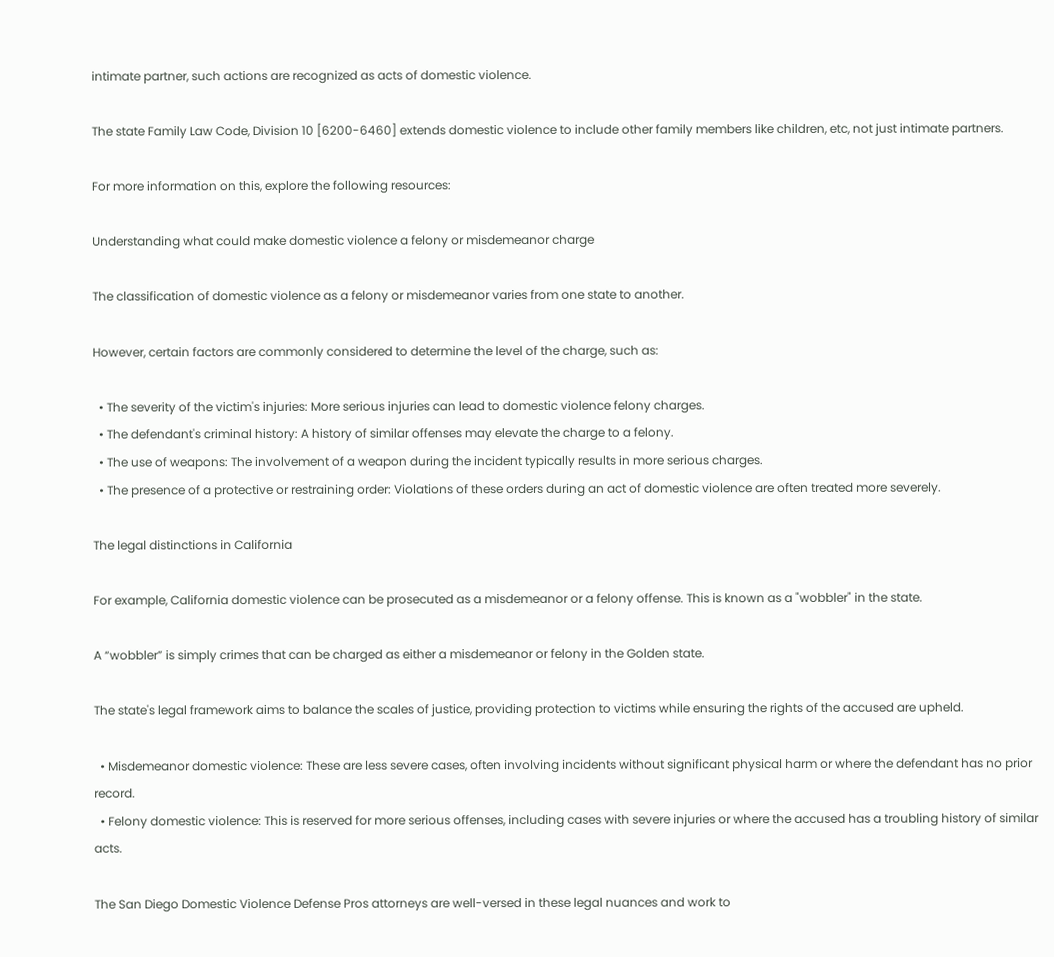intimate partner, such actions are recognized as acts of domestic violence.

The state Family Law Code, Division 10 [6200-6460] extends domestic violence to include other family members like children, etc, not just intimate partners.

For more information on this, explore the following resources:

Understanding what could make domestic violence a felony or misdemeanor charge

The classification of domestic violence as a felony or misdemeanor varies from one state to another.

However, certain factors are commonly considered to determine the level of the charge, such as:

  • The severity of the victim's injuries: More serious injuries can lead to domestic violence felony charges.
  • The defendant's criminal history: A history of similar offenses may elevate the charge to a felony.
  • The use of weapons: The involvement of a weapon during the incident typically results in more serious charges.
  • The presence of a protective or restraining order: Violations of these orders during an act of domestic violence are often treated more severely.

The legal distinctions in California

For example, California domestic violence can be prosecuted as a misdemeanor or a felony offense. This is known as a "wobbler" in the state.

A “wobbler” is simply crimes that can be charged as either a misdemeanor or felony in the Golden state.

The state's legal framework aims to balance the scales of justice, providing protection to victims while ensuring the rights of the accused are upheld.

  • Misdemeanor domestic violence: These are less severe cases, often involving incidents without significant physical harm or where the defendant has no prior record.
  • Felony domestic violence: This is reserved for more serious offenses, including cases with severe injuries or where the accused has a troubling history of similar acts.

The San Diego Domestic Violence Defense Pros attorneys are well-versed in these legal nuances and work to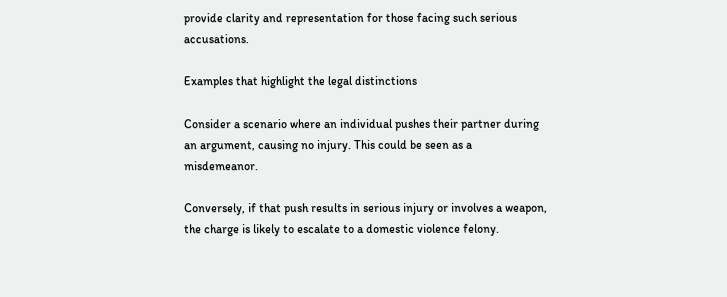provide clarity and representation for those facing such serious accusations.

Examples that highlight the legal distinctions

Consider a scenario where an individual pushes their partner during an argument, causing no injury. This could be seen as a misdemeanor.

Conversely, if that push results in serious injury or involves a weapon, the charge is likely to escalate to a domestic violence felony.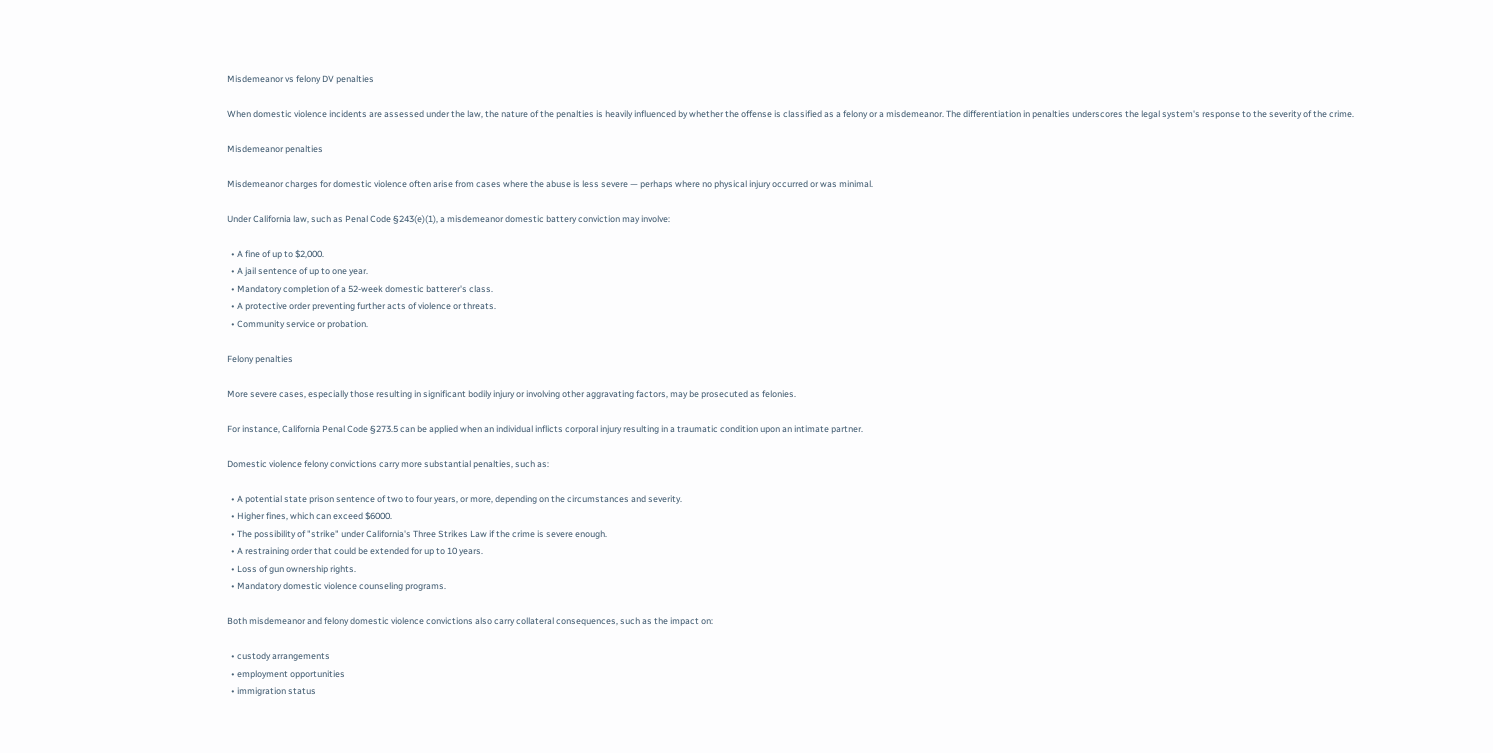Misdemeanor vs felony DV penalties

When domestic violence incidents are assessed under the law, the nature of the penalties is heavily influenced by whether the offense is classified as a felony or a misdemeanor. The differentiation in penalties underscores the legal system's response to the severity of the crime.

Misdemeanor penalties

Misdemeanor charges for domestic violence often arise from cases where the abuse is less severe — perhaps where no physical injury occurred or was minimal.

Under California law, such as Penal Code §243(e)(1), a misdemeanor domestic battery conviction may involve:

  • A fine of up to $2,000.
  • A jail sentence of up to one year.
  • Mandatory completion of a 52-week domestic batterer's class.
  • A protective order preventing further acts of violence or threats.
  • Community service or probation.

Felony penalties

More severe cases, especially those resulting in significant bodily injury or involving other aggravating factors, may be prosecuted as felonies.

For instance, California Penal Code §273.5 can be applied when an individual inflicts corporal injury resulting in a traumatic condition upon an intimate partner.

Domestic violence felony convictions carry more substantial penalties, such as:

  • A potential state prison sentence of two to four years, or more, depending on the circumstances and severity.
  • Higher fines, which can exceed $6000.
  • The possibility of "strike" under California's Three Strikes Law if the crime is severe enough.
  • A restraining order that could be extended for up to 10 years.
  • Loss of gun ownership rights.
  • Mandatory domestic violence counseling programs.

Both misdemeanor and felony domestic violence convictions also carry collateral consequences, such as the impact on:

  • custody arrangements
  • employment opportunities
  • immigration status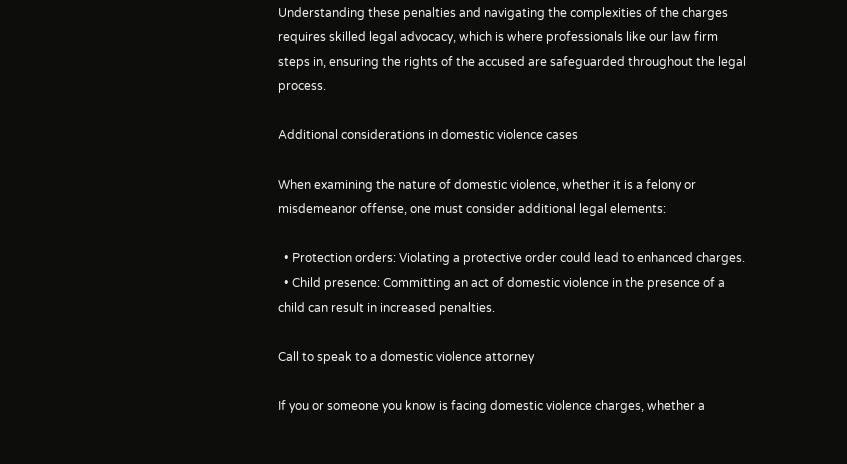Understanding these penalties and navigating the complexities of the charges requires skilled legal advocacy, which is where professionals like our law firm steps in, ensuring the rights of the accused are safeguarded throughout the legal process.

Additional considerations in domestic violence cases

When examining the nature of domestic violence, whether it is a felony or misdemeanor offense, one must consider additional legal elements:

  • Protection orders: Violating a protective order could lead to enhanced charges.
  • Child presence: Committing an act of domestic violence in the presence of a child can result in increased penalties.

Call to speak to a domestic violence attorney

If you or someone you know is facing domestic violence charges, whether a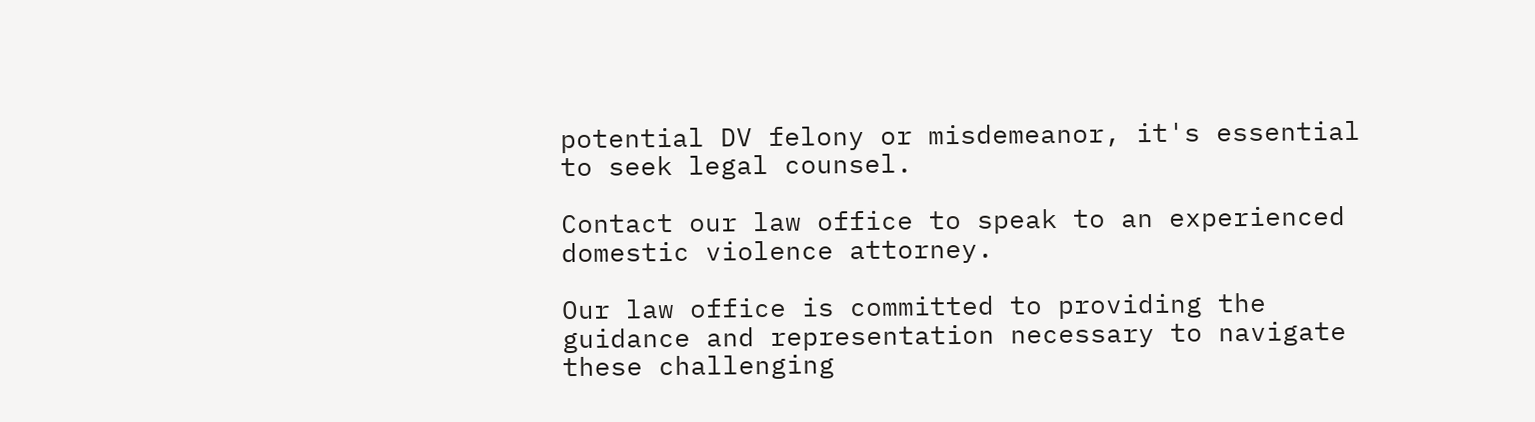potential DV felony or misdemeanor, it's essential to seek legal counsel.

Contact our law office to speak to an experienced domestic violence attorney.

Our law office is committed to providing the guidance and representation necessary to navigate these challenging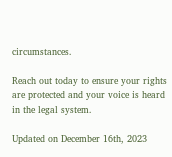circumstances.

Reach out today to ensure your rights are protected and your voice is heard in the legal system.

Updated on December 16th, 2023